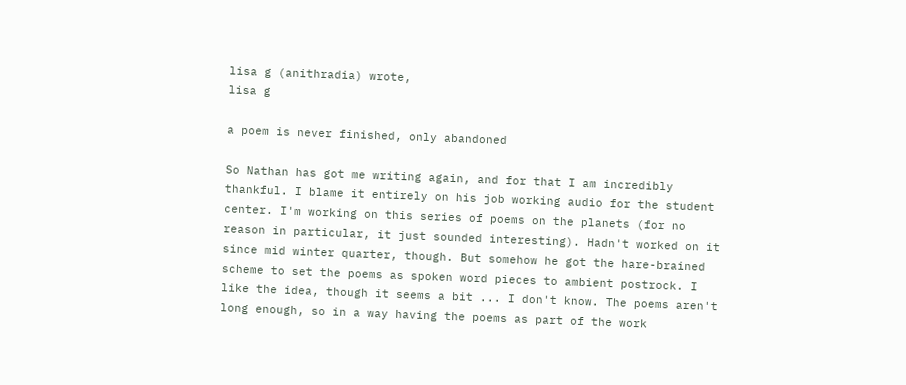lisa g (anithradia) wrote,
lisa g

a poem is never finished, only abandoned

So Nathan has got me writing again, and for that I am incredibly thankful. I blame it entirely on his job working audio for the student center. I'm working on this series of poems on the planets (for no reason in particular, it just sounded interesting). Hadn't worked on it since mid winter quarter, though. But somehow he got the hare-brained scheme to set the poems as spoken word pieces to ambient postrock. I like the idea, though it seems a bit ... I don't know. The poems aren't long enough, so in a way having the poems as part of the work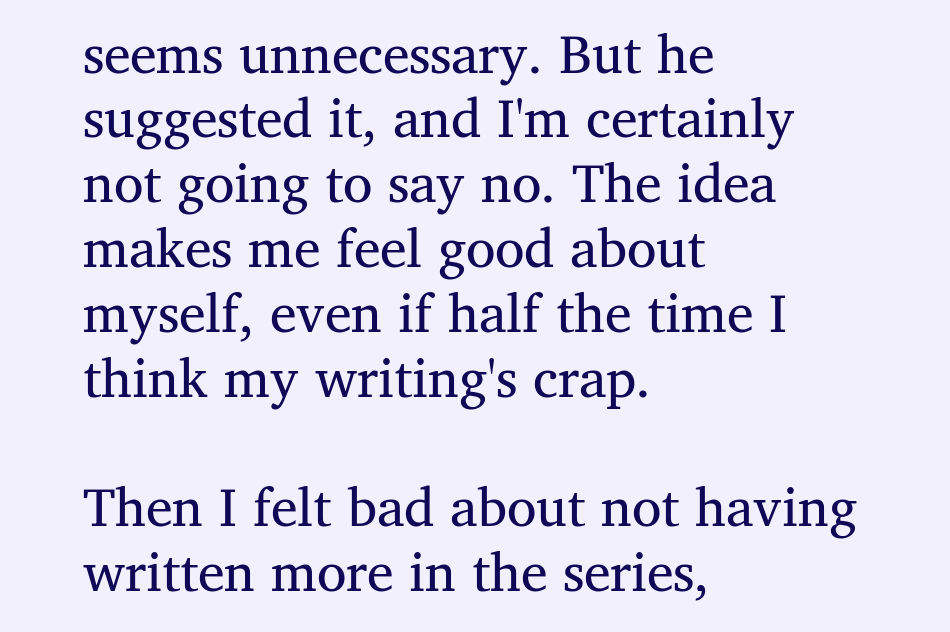seems unnecessary. But he suggested it, and I'm certainly not going to say no. The idea makes me feel good about myself, even if half the time I think my writing's crap.

Then I felt bad about not having written more in the series,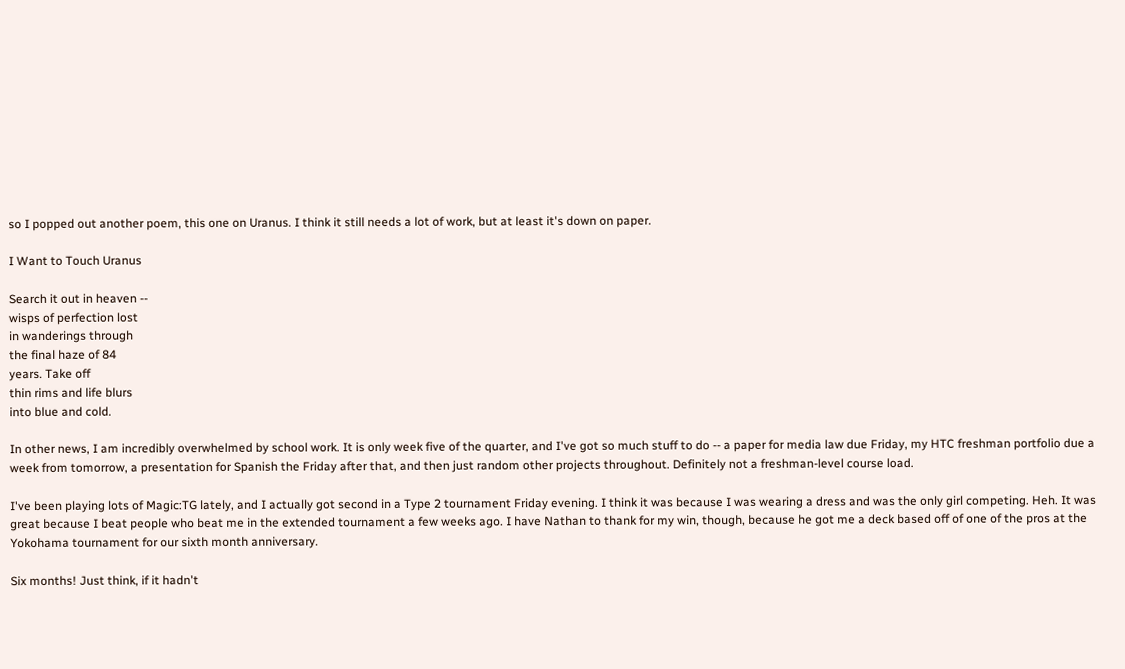so I popped out another poem, this one on Uranus. I think it still needs a lot of work, but at least it's down on paper.

I Want to Touch Uranus

Search it out in heaven --
wisps of perfection lost
in wanderings through
the final haze of 84
years. Take off
thin rims and life blurs
into blue and cold.

In other news, I am incredibly overwhelmed by school work. It is only week five of the quarter, and I've got so much stuff to do -- a paper for media law due Friday, my HTC freshman portfolio due a week from tomorrow, a presentation for Spanish the Friday after that, and then just random other projects throughout. Definitely not a freshman-level course load.

I've been playing lots of Magic:TG lately, and I actually got second in a Type 2 tournament Friday evening. I think it was because I was wearing a dress and was the only girl competing. Heh. It was great because I beat people who beat me in the extended tournament a few weeks ago. I have Nathan to thank for my win, though, because he got me a deck based off of one of the pros at the Yokohama tournament for our sixth month anniversary.

Six months! Just think, if it hadn't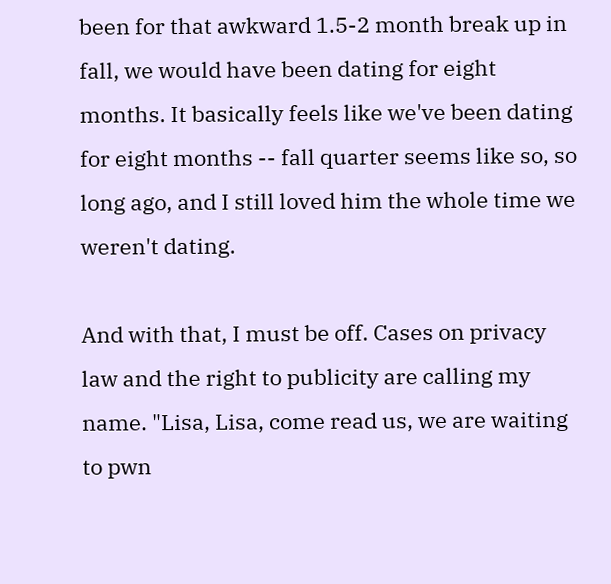been for that awkward 1.5-2 month break up in fall, we would have been dating for eight months. It basically feels like we've been dating for eight months -- fall quarter seems like so, so long ago, and I still loved him the whole time we weren't dating.

And with that, I must be off. Cases on privacy law and the right to publicity are calling my name. "Lisa, Lisa, come read us, we are waiting to pwn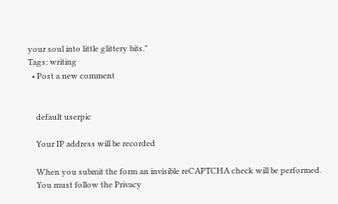your soul into little glittery bits."
Tags: writing
  • Post a new comment


    default userpic

    Your IP address will be recorded

    When you submit the form an invisible reCAPTCHA check will be performed.
    You must follow the Privacy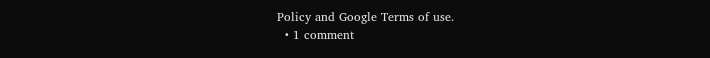Policy and Google Terms of use.
  • 1 comment